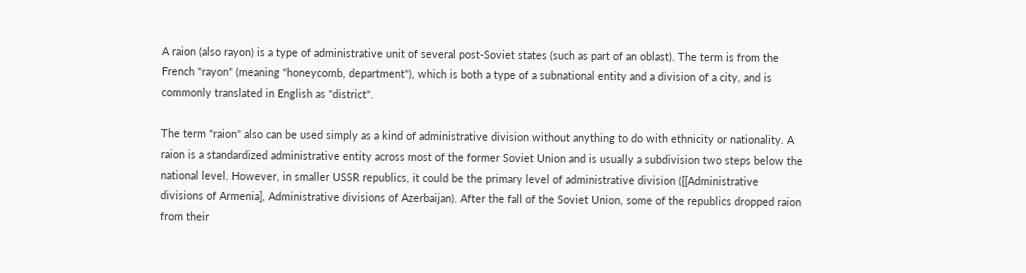A raion (also rayon) is a type of administrative unit of several post-Soviet states (such as part of an oblast). The term is from the French "rayon" (meaning "honeycomb, department"), which is both a type of a subnational entity and a division of a city, and is commonly translated in English as "district".

The term "raion" also can be used simply as a kind of administrative division without anything to do with ethnicity or nationality. A raion is a standardized administrative entity across most of the former Soviet Union and is usually a subdivision two steps below the national level. However, in smaller USSR republics, it could be the primary level of administrative division ([[Administrative divisions of Armenia], Administrative divisions of Azerbaijan). After the fall of the Soviet Union, some of the republics dropped raion from their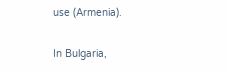use (Armenia).

In Bulgaria,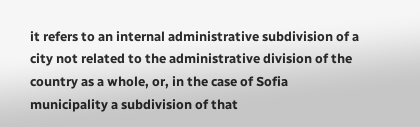it refers to an internal administrative subdivision of a city not related to the administrative division of the country as a whole, or, in the case of Sofia municipality a subdivision of that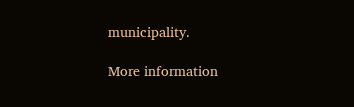municipality.

More information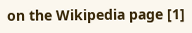on the Wikipedia page [1]